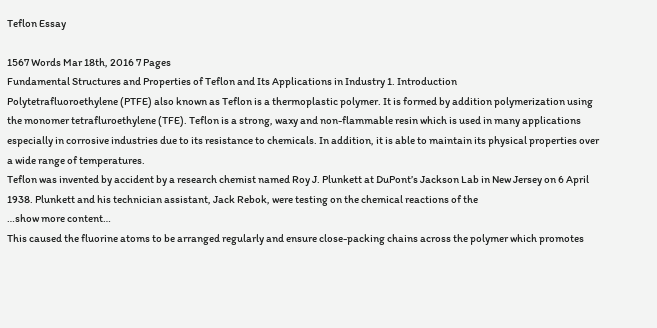Teflon Essay

1567 Words Mar 18th, 2016 7 Pages
Fundamental Structures and Properties of Teflon and Its Applications in Industry 1. Introduction
Polytetrafluoroethylene (PTFE) also known as Teflon is a thermoplastic polymer. It is formed by addition polymerization using the monomer tetrafluroethylene (TFE). Teflon is a strong, waxy and non-flammable resin which is used in many applications especially in corrosive industries due to its resistance to chemicals. In addition, it is able to maintain its physical properties over a wide range of temperatures.
Teflon was invented by accident by a research chemist named Roy J. Plunkett at DuPont’s Jackson Lab in New Jersey on 6 April 1938. Plunkett and his technician assistant, Jack Rebok, were testing on the chemical reactions of the
…show more content…
This caused the fluorine atoms to be arranged regularly and ensure close-packing chains across the polymer which promotes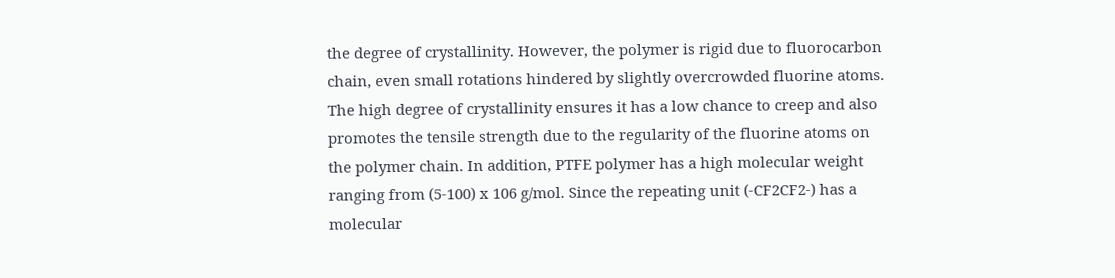the degree of crystallinity. However, the polymer is rigid due to fluorocarbon chain, even small rotations hindered by slightly overcrowded fluorine atoms.
The high degree of crystallinity ensures it has a low chance to creep and also promotes the tensile strength due to the regularity of the fluorine atoms on the polymer chain. In addition, PTFE polymer has a high molecular weight ranging from (5-100) x 106 g/mol. Since the repeating unit (-CF2CF2-) has a molecular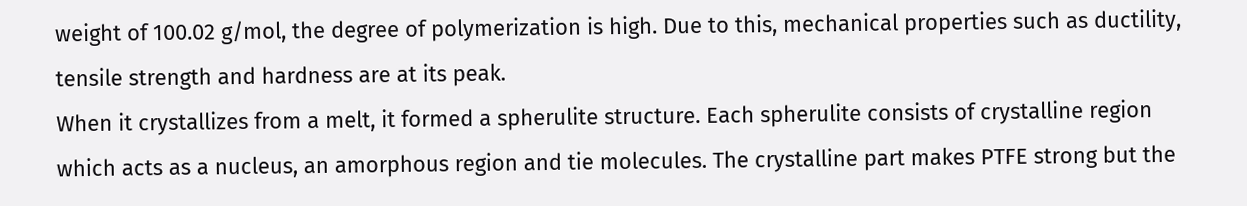weight of 100.02 g/mol, the degree of polymerization is high. Due to this, mechanical properties such as ductility, tensile strength and hardness are at its peak.
When it crystallizes from a melt, it formed a spherulite structure. Each spherulite consists of crystalline region which acts as a nucleus, an amorphous region and tie molecules. The crystalline part makes PTFE strong but the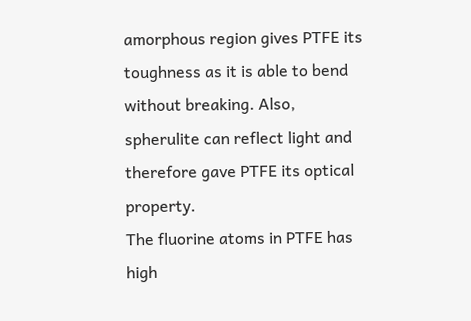amorphous region gives PTFE its toughness as it is able to bend without breaking. Also, spherulite can reflect light and therefore gave PTFE its optical property.
The fluorine atoms in PTFE has high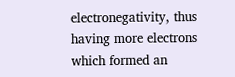electronegativity, thus having more electrons which formed an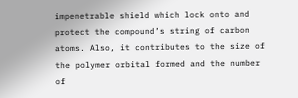impenetrable shield which lock onto and protect the compound’s string of carbon atoms. Also, it contributes to the size of the polymer orbital formed and the number of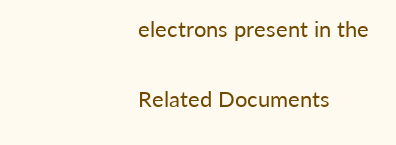electrons present in the

Related Documents